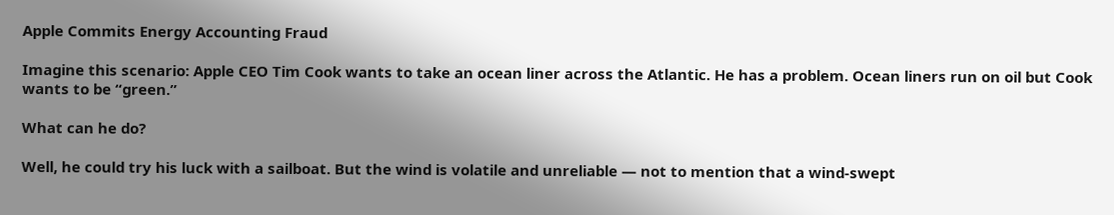Apple Commits Energy Accounting Fraud

Imagine this scenario: Apple CEO Tim Cook wants to take an ocean liner across the Atlantic. He has a problem. Ocean liners run on oil but Cook wants to be “green.”

What can he do?

Well, he could try his luck with a sailboat. But the wind is volatile and unreliable — not to mention that a wind-swept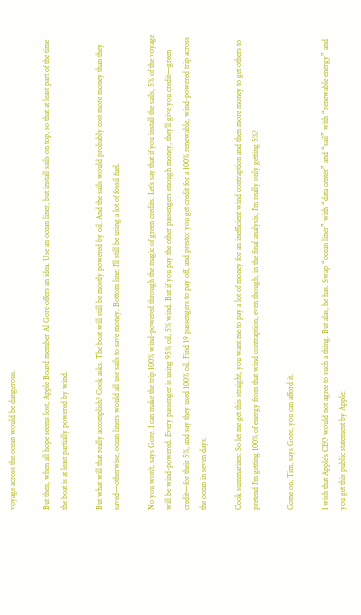voyage across the ocean would be dangerous.

But then, when all hope seems lost, Apple Board member Al Gore offers an idea. Use an ocean liner, but install sails on top, so that at least part of the time the boat is at least partially powered by wind.

But what will that really accomplish? Cook asks. The boat will still be mostly powered by oil. And the sails would probably cost more money than they saved—otherwise, ocean liners would all use sails to save money. Bottom line: I’ll still be using a lot of fossil fuel.

No you won’t, says Gore. I can make the trip 100% wind-powered through the magic of green credits. Let’s say that if you install the sails, 5% of the voyage will be wind-powered. Every passenger is using 95% oil, 5% wind. But if you pay the other passengers enough money, they’ll give you credit—green credit—for their 5%, and say they used 100% oil. Find 19 passengers to pay off, and presto: you get credit for a 100% renewable, wind-powered trip across the ocean in seven days.

Cook summarizes: So let me get this straight, you want me to pay a lot of money for an inefficient wind contraption and then more money to get others to pretend I’m getting 100% of energy from that wind contraption, even though, in the final analysis, I’m really only getting 5%?

Come on, Tim, says Gore, you can afford it.

I wish that Apple’s CEO would not agree to such a thing. But alas, he has. Swap “ocean liner” with “data center” and “sail” with “renewable energy” and you get this public statement by Apple: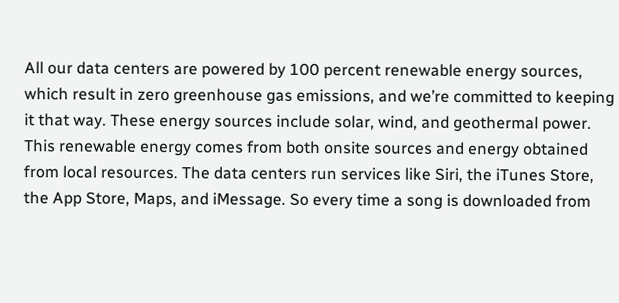All our data centers are powered by 100 percent renewable energy sources, which result in zero greenhouse gas emissions, and we’re committed to keeping it that way. These energy sources include solar, wind, and geothermal power. This renewable energy comes from both onsite sources and energy obtained from local resources. The data centers run services like Siri, the iTunes Store, the App Store, Maps, and iMessage. So every time a song is downloaded from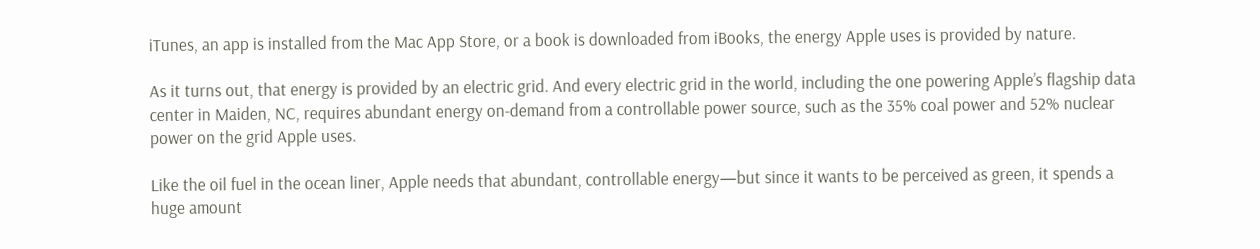iTunes, an app is installed from the Mac App Store, or a book is downloaded from iBooks, the energy Apple uses is provided by nature.

As it turns out, that energy is provided by an electric grid. And every electric grid in the world, including the one powering Apple’s flagship data center in Maiden, NC, requires abundant energy on-demand from a controllable power source, such as the 35% coal power and 52% nuclear power on the grid Apple uses.

Like the oil fuel in the ocean liner, Apple needs that abundant, controllable energy—but since it wants to be perceived as green, it spends a huge amount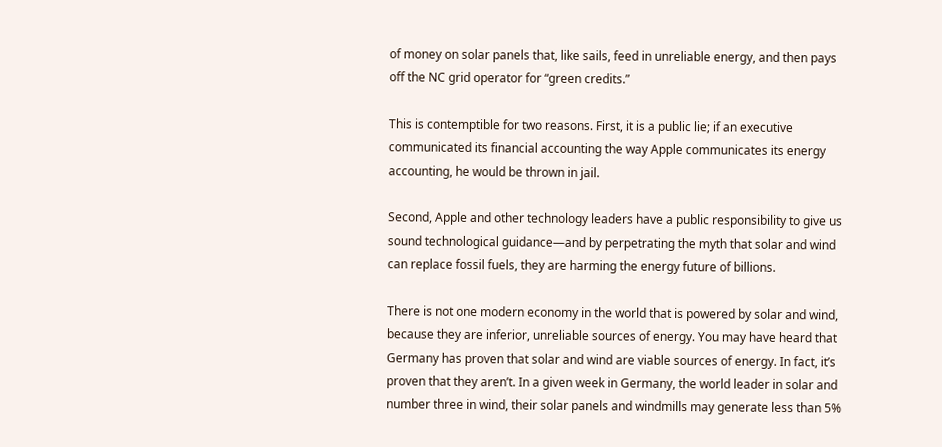of money on solar panels that, like sails, feed in unreliable energy, and then pays off the NC grid operator for “green credits.”

This is contemptible for two reasons. First, it is a public lie; if an executive communicated its financial accounting the way Apple communicates its energy accounting, he would be thrown in jail.

Second, Apple and other technology leaders have a public responsibility to give us sound technological guidance—and by perpetrating the myth that solar and wind can replace fossil fuels, they are harming the energy future of billions.

There is not one modern economy in the world that is powered by solar and wind, because they are inferior, unreliable sources of energy. You may have heard that Germany has proven that solar and wind are viable sources of energy. In fact, it’s proven that they aren’t. In a given week in Germany, the world leader in solar and number three in wind, their solar panels and windmills may generate less than 5%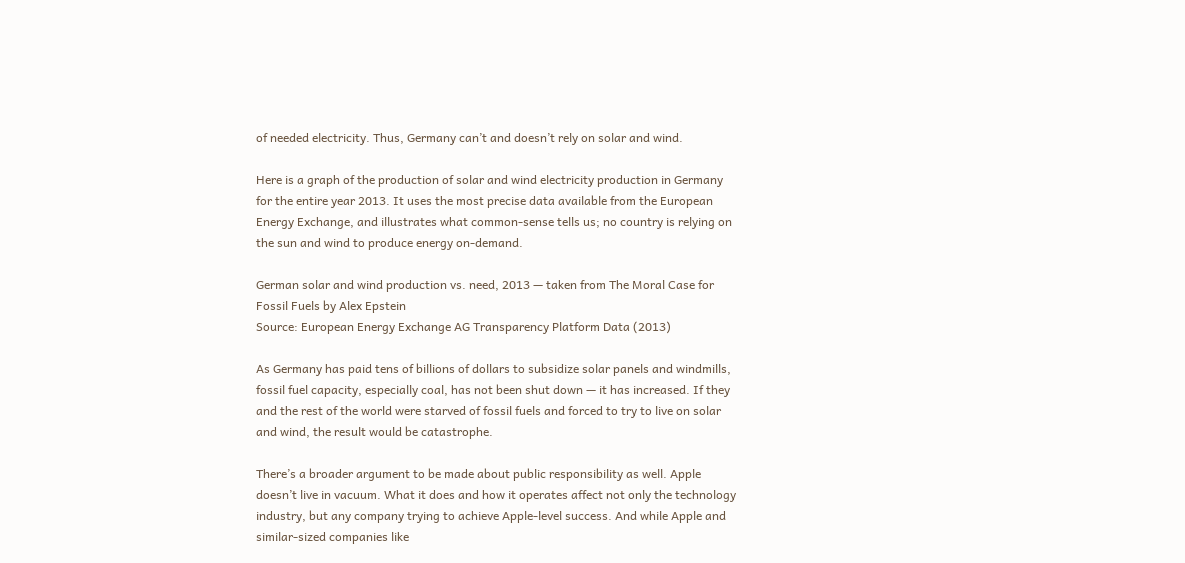of needed electricity. Thus, Germany can’t and doesn’t rely on solar and wind.

Here is a graph of the production of solar and wind electricity production in Germany for the entire year 2013. It uses the most precise data available from the European Energy Exchange, and illustrates what common-sense tells us; no country is relying on the sun and wind to produce energy on-demand.

German solar and wind production vs. need, 2013 — taken from The Moral Case for Fossil Fuels by Alex Epstein
Source: European Energy Exchange AG Transparency Platform Data (2013)

As Germany has paid tens of billions of dollars to subsidize solar panels and windmills, fossil fuel capacity, especially coal, has not been shut down — it has increased. If they and the rest of the world were starved of fossil fuels and forced to try to live on solar and wind, the result would be catastrophe.

There’s a broader argument to be made about public responsibility as well. Apple doesn’t live in vacuum. What it does and how it operates affect not only the technology industry, but any company trying to achieve Apple-level success. And while Apple and similar-sized companies like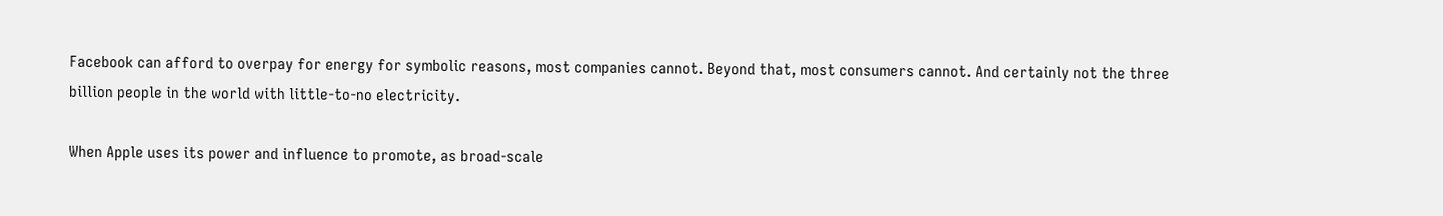Facebook can afford to overpay for energy for symbolic reasons, most companies cannot. Beyond that, most consumers cannot. And certainly not the three billion people in the world with little-to-no electricity.

When Apple uses its power and influence to promote, as broad-scale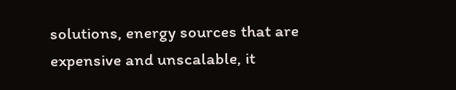solutions, energy sources that are expensive and unscalable, it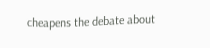cheapens the debate about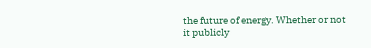the future of energy. Whether or not it publicly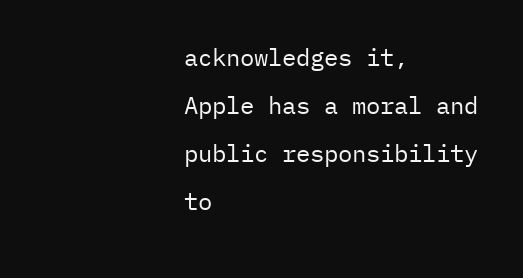acknowledges it, Apple has a moral and public responsibility to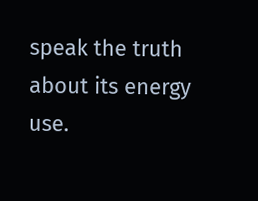speak the truth about its energy use.